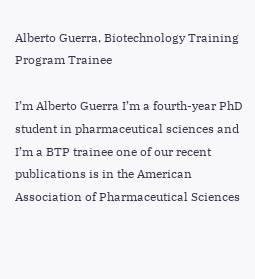Alberto Guerra, Biotechnology Training Program Trainee

I’m Alberto Guerra I’m a fourth-year PhD student in pharmaceutical sciences and I’m a BTP trainee one of our recent publications is in the American Association of Pharmaceutical Sciences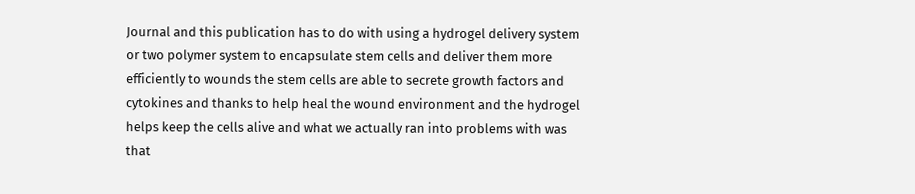Journal and this publication has to do with using a hydrogel delivery system or two polymer system to encapsulate stem cells and deliver them more efficiently to wounds the stem cells are able to secrete growth factors and cytokines and thanks to help heal the wound environment and the hydrogel helps keep the cells alive and what we actually ran into problems with was that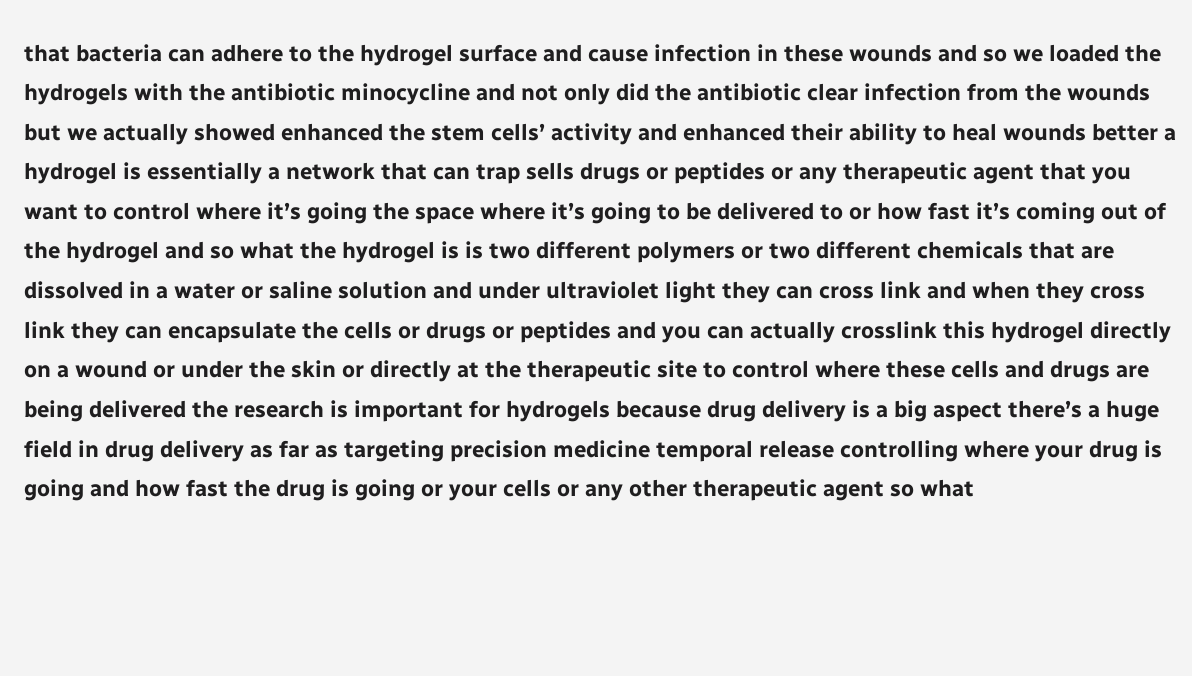that bacteria can adhere to the hydrogel surface and cause infection in these wounds and so we loaded the hydrogels with the antibiotic minocycline and not only did the antibiotic clear infection from the wounds but we actually showed enhanced the stem cells’ activity and enhanced their ability to heal wounds better a hydrogel is essentially a network that can trap sells drugs or peptides or any therapeutic agent that you want to control where it’s going the space where it’s going to be delivered to or how fast it’s coming out of the hydrogel and so what the hydrogel is is two different polymers or two different chemicals that are dissolved in a water or saline solution and under ultraviolet light they can cross link and when they cross link they can encapsulate the cells or drugs or peptides and you can actually crosslink this hydrogel directly on a wound or under the skin or directly at the therapeutic site to control where these cells and drugs are being delivered the research is important for hydrogels because drug delivery is a big aspect there’s a huge field in drug delivery as far as targeting precision medicine temporal release controlling where your drug is going and how fast the drug is going or your cells or any other therapeutic agent so what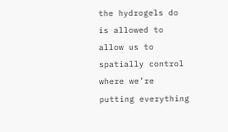the hydrogels do is allowed to allow us to spatially control where we’re putting everything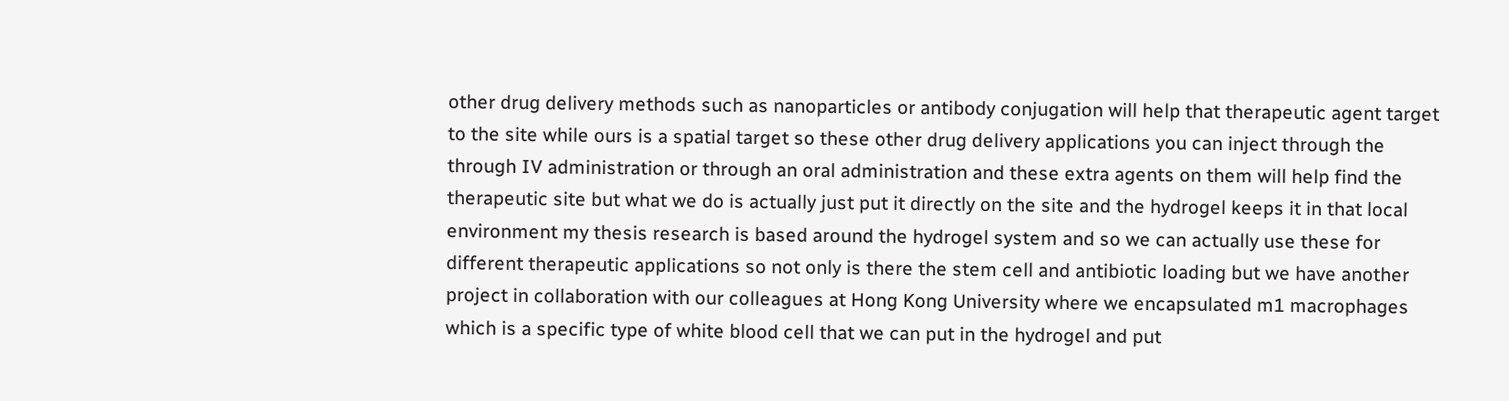other drug delivery methods such as nanoparticles or antibody conjugation will help that therapeutic agent target to the site while ours is a spatial target so these other drug delivery applications you can inject through the through IV administration or through an oral administration and these extra agents on them will help find the therapeutic site but what we do is actually just put it directly on the site and the hydrogel keeps it in that local environment my thesis research is based around the hydrogel system and so we can actually use these for different therapeutic applications so not only is there the stem cell and antibiotic loading but we have another project in collaboration with our colleagues at Hong Kong University where we encapsulated m1 macrophages which is a specific type of white blood cell that we can put in the hydrogel and put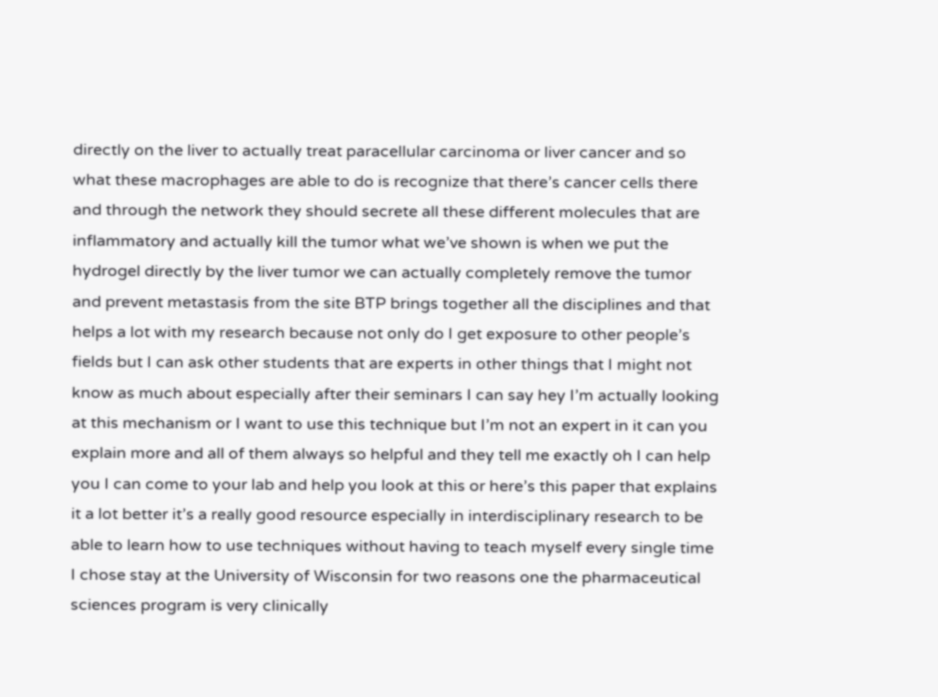directly on the liver to actually treat paracellular carcinoma or liver cancer and so what these macrophages are able to do is recognize that there’s cancer cells there and through the network they should secrete all these different molecules that are inflammatory and actually kill the tumor what we’ve shown is when we put the hydrogel directly by the liver tumor we can actually completely remove the tumor and prevent metastasis from the site BTP brings together all the disciplines and that helps a lot with my research because not only do I get exposure to other people’s fields but I can ask other students that are experts in other things that I might not know as much about especially after their seminars I can say hey I’m actually looking at this mechanism or I want to use this technique but I’m not an expert in it can you explain more and all of them always so helpful and they tell me exactly oh I can help you I can come to your lab and help you look at this or here’s this paper that explains it a lot better it’s a really good resource especially in interdisciplinary research to be able to learn how to use techniques without having to teach myself every single time I chose stay at the University of Wisconsin for two reasons one the pharmaceutical sciences program is very clinically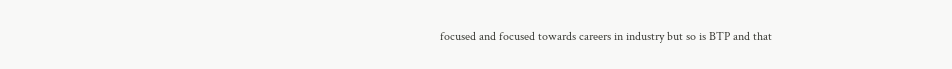focused and focused towards careers in industry but so is BTP and that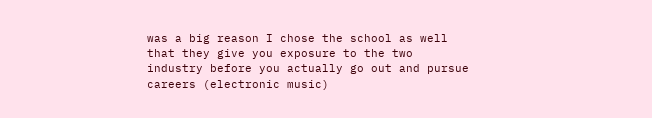was a big reason I chose the school as well that they give you exposure to the two industry before you actually go out and pursue careers (electronic music)